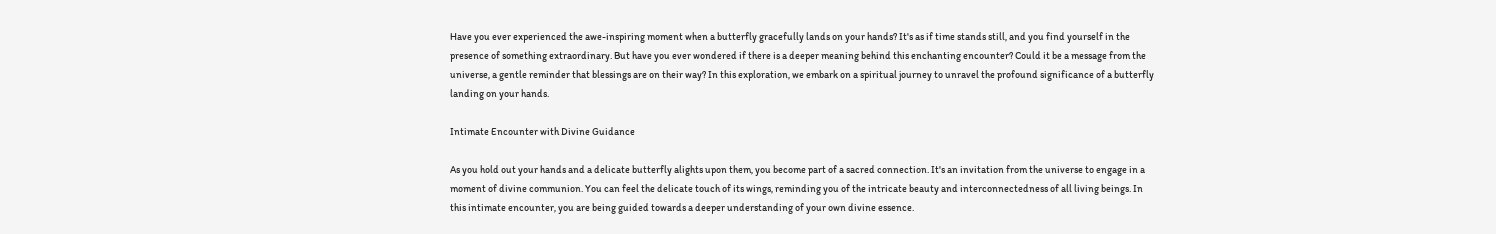Have you ever experienced the awe-inspiring moment when a butterfly gracefully lands on your hands? It's as if time stands still, and you find yourself in the presence of something extraordinary. But have you ever wondered if there is a deeper meaning behind this enchanting encounter? Could it be a message from the universe, a gentle reminder that blessings are on their way? In this exploration, we embark on a spiritual journey to unravel the profound significance of a butterfly landing on your hands.

Intimate Encounter with Divine Guidance

As you hold out your hands and a delicate butterfly alights upon them, you become part of a sacred connection. It's an invitation from the universe to engage in a moment of divine communion. You can feel the delicate touch of its wings, reminding you of the intricate beauty and interconnectedness of all living beings. In this intimate encounter, you are being guided towards a deeper understanding of your own divine essence.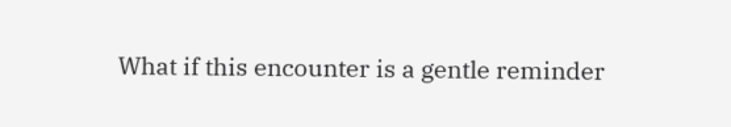What if this encounter is a gentle reminder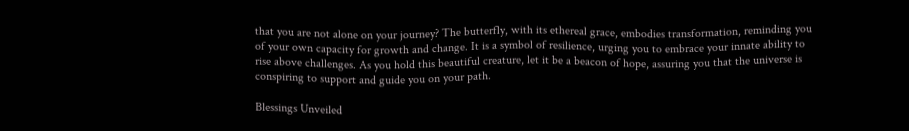that you are not alone on your journey? The butterfly, with its ethereal grace, embodies transformation, reminding you of your own capacity for growth and change. It is a symbol of resilience, urging you to embrace your innate ability to rise above challenges. As you hold this beautiful creature, let it be a beacon of hope, assuring you that the universe is conspiring to support and guide you on your path.

Blessings Unveiled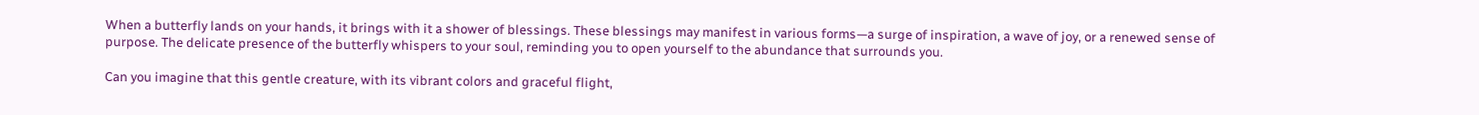When a butterfly lands on your hands, it brings with it a shower of blessings. These blessings may manifest in various forms—a surge of inspiration, a wave of joy, or a renewed sense of purpose. The delicate presence of the butterfly whispers to your soul, reminding you to open yourself to the abundance that surrounds you.

Can you imagine that this gentle creature, with its vibrant colors and graceful flight,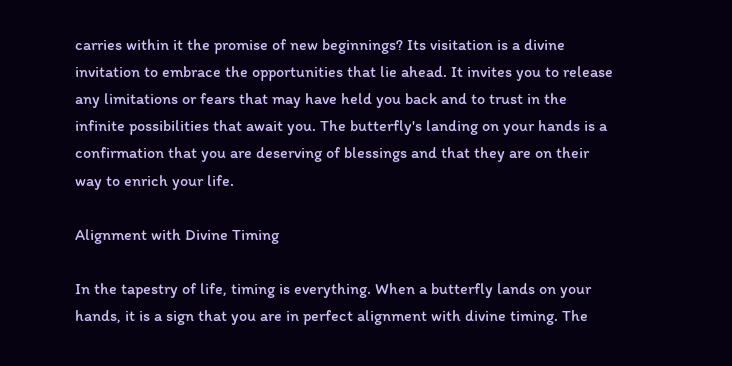carries within it the promise of new beginnings? Its visitation is a divine invitation to embrace the opportunities that lie ahead. It invites you to release any limitations or fears that may have held you back and to trust in the infinite possibilities that await you. The butterfly's landing on your hands is a confirmation that you are deserving of blessings and that they are on their way to enrich your life.

Alignment with Divine Timing

In the tapestry of life, timing is everything. When a butterfly lands on your hands, it is a sign that you are in perfect alignment with divine timing. The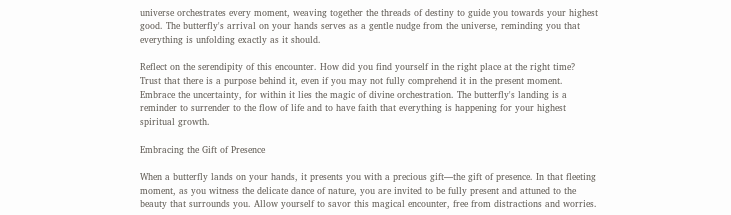universe orchestrates every moment, weaving together the threads of destiny to guide you towards your highest good. The butterfly's arrival on your hands serves as a gentle nudge from the universe, reminding you that everything is unfolding exactly as it should.

Reflect on the serendipity of this encounter. How did you find yourself in the right place at the right time? Trust that there is a purpose behind it, even if you may not fully comprehend it in the present moment. Embrace the uncertainty, for within it lies the magic of divine orchestration. The butterfly's landing is a reminder to surrender to the flow of life and to have faith that everything is happening for your highest spiritual growth.

Embracing the Gift of Presence

When a butterfly lands on your hands, it presents you with a precious gift—the gift of presence. In that fleeting moment, as you witness the delicate dance of nature, you are invited to be fully present and attuned to the beauty that surrounds you. Allow yourself to savor this magical encounter, free from distractions and worries.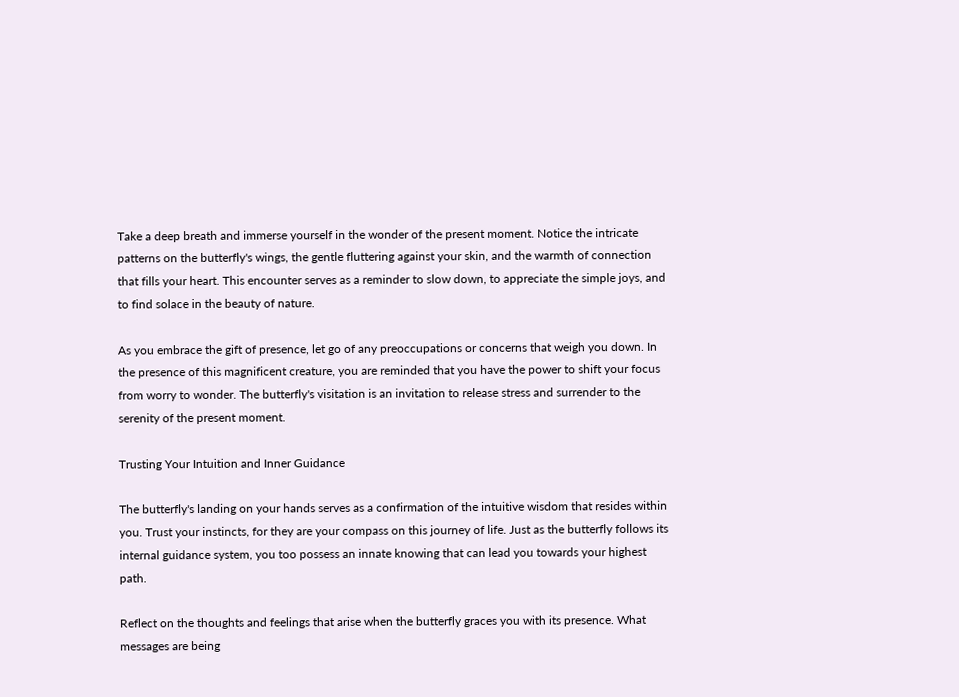Take a deep breath and immerse yourself in the wonder of the present moment. Notice the intricate patterns on the butterfly's wings, the gentle fluttering against your skin, and the warmth of connection that fills your heart. This encounter serves as a reminder to slow down, to appreciate the simple joys, and to find solace in the beauty of nature.

As you embrace the gift of presence, let go of any preoccupations or concerns that weigh you down. In the presence of this magnificent creature, you are reminded that you have the power to shift your focus from worry to wonder. The butterfly's visitation is an invitation to release stress and surrender to the serenity of the present moment.

Trusting Your Intuition and Inner Guidance

The butterfly's landing on your hands serves as a confirmation of the intuitive wisdom that resides within you. Trust your instincts, for they are your compass on this journey of life. Just as the butterfly follows its internal guidance system, you too possess an innate knowing that can lead you towards your highest path.

Reflect on the thoughts and feelings that arise when the butterfly graces you with its presence. What messages are being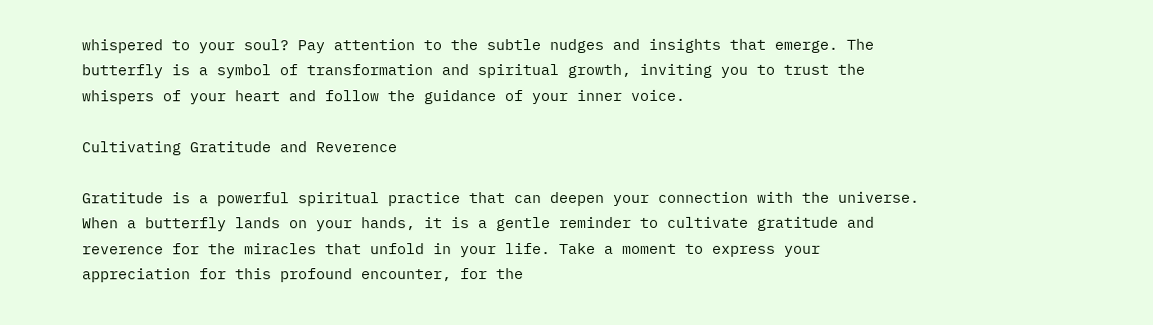whispered to your soul? Pay attention to the subtle nudges and insights that emerge. The butterfly is a symbol of transformation and spiritual growth, inviting you to trust the whispers of your heart and follow the guidance of your inner voice.

Cultivating Gratitude and Reverence

Gratitude is a powerful spiritual practice that can deepen your connection with the universe. When a butterfly lands on your hands, it is a gentle reminder to cultivate gratitude and reverence for the miracles that unfold in your life. Take a moment to express your appreciation for this profound encounter, for the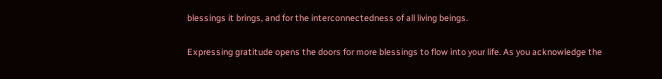blessings it brings, and for the interconnectedness of all living beings.

Expressing gratitude opens the doors for more blessings to flow into your life. As you acknowledge the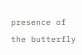presence of the butterfly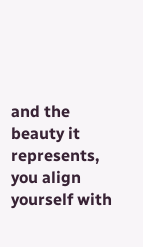and the beauty it represents, you align yourself with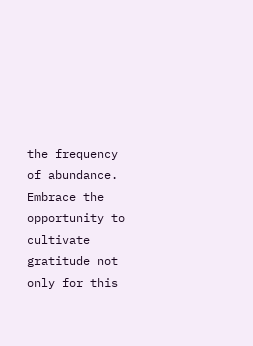the frequency of abundance. Embrace the opportunity to cultivate gratitude not only for this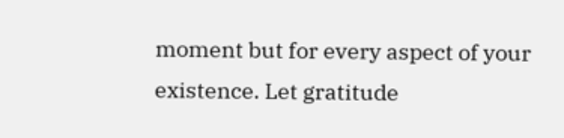moment but for every aspect of your existence. Let gratitude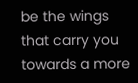be the wings that carry you towards a more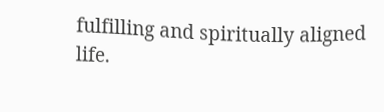fulfilling and spiritually aligned life.